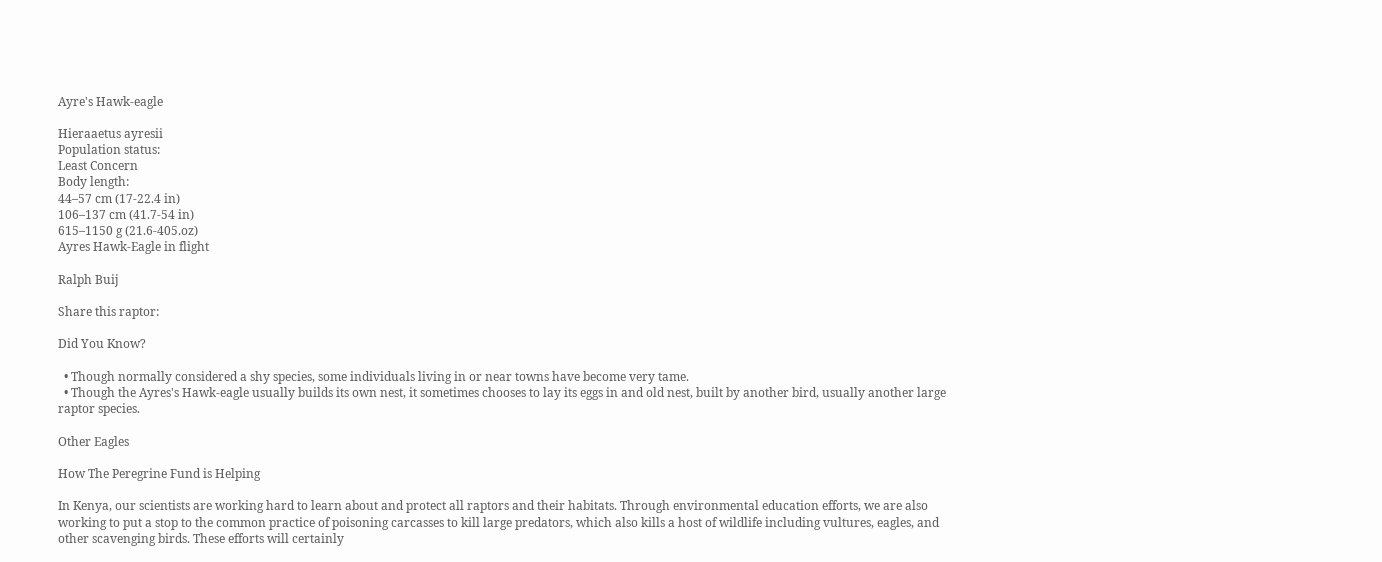Ayre's Hawk-eagle

Hieraaetus ayresii
Population status:
Least Concern
Body length:
44–57 cm (17-22.4 in)
106–137 cm (41.7-54 in)
615–1150 g (21.6-405.oz)
Ayres Hawk-Eagle in flight

Ralph Buij

Share this raptor:

Did You Know?

  • Though normally considered a shy species, some individuals living in or near towns have become very tame.
  • Though the Ayres's Hawk-eagle usually builds its own nest, it sometimes chooses to lay its eggs in and old nest, built by another bird, usually another large raptor species.

Other Eagles

How The Peregrine Fund is Helping

In Kenya, our scientists are working hard to learn about and protect all raptors and their habitats. Through environmental education efforts, we are also working to put a stop to the common practice of poisoning carcasses to kill large predators, which also kills a host of wildlife including vultures, eagles, and other scavenging birds. These efforts will certainly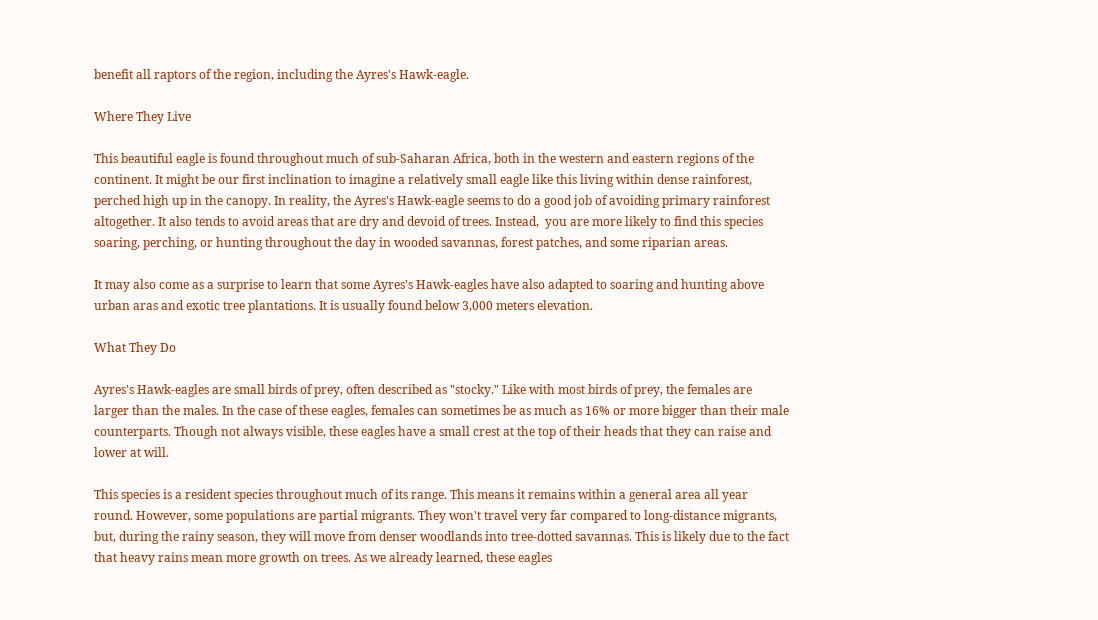benefit all raptors of the region, including the Ayres's Hawk-eagle.

Where They Live

This beautiful eagle is found throughout much of sub-Saharan Africa, both in the western and eastern regions of the continent. It might be our first inclination to imagine a relatively small eagle like this living within dense rainforest, perched high up in the canopy. In reality, the Ayres's Hawk-eagle seems to do a good job of avoiding primary rainforest altogether. It also tends to avoid areas that are dry and devoid of trees. Instead,  you are more likely to find this species soaring, perching, or hunting throughout the day in wooded savannas, forest patches, and some riparian areas.

It may also come as a surprise to learn that some Ayres's Hawk-eagles have also adapted to soaring and hunting above urban aras and exotic tree plantations. It is usually found below 3,000 meters elevation.

What They Do

Ayres's Hawk-eagles are small birds of prey, often described as "stocky." Like with most birds of prey, the females are larger than the males. In the case of these eagles, females can sometimes be as much as 16% or more bigger than their male counterparts. Though not always visible, these eagles have a small crest at the top of their heads that they can raise and lower at will.

This species is a resident species throughout much of its range. This means it remains within a general area all year round. However, some populations are partial migrants. They won't travel very far compared to long-distance migrants,  but, during the rainy season, they will move from denser woodlands into tree-dotted savannas. This is likely due to the fact that heavy rains mean more growth on trees. As we already learned, these eagles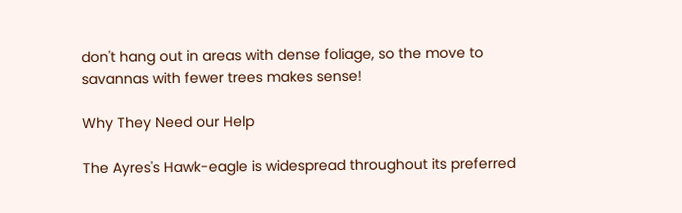don't hang out in areas with dense foliage, so the move to savannas with fewer trees makes sense!

Why They Need our Help

The Ayres's Hawk-eagle is widespread throughout its preferred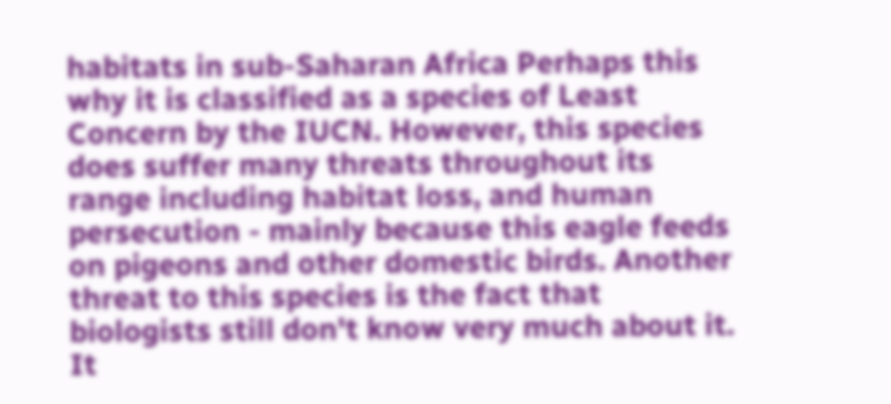habitats in sub-Saharan Africa Perhaps this why it is classified as a species of Least Concern by the IUCN. However, this species does suffer many threats throughout its range including habitat loss, and human persecution - mainly because this eagle feeds on pigeons and other domestic birds. Another threat to this species is the fact that biologists still don't know very much about it. It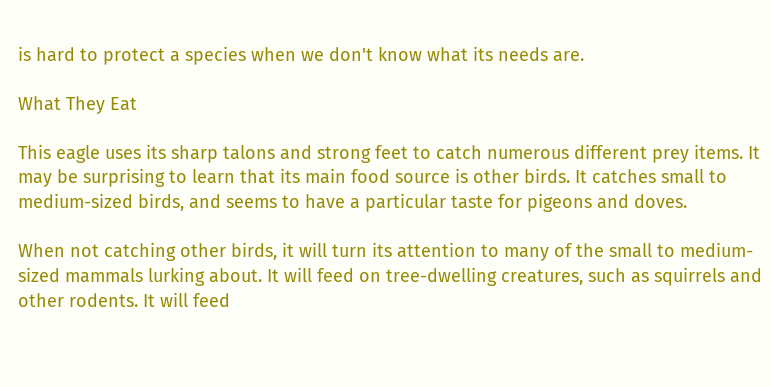is hard to protect a species when we don't know what its needs are.

What They Eat

This eagle uses its sharp talons and strong feet to catch numerous different prey items. It may be surprising to learn that its main food source is other birds. It catches small to medium-sized birds, and seems to have a particular taste for pigeons and doves.

When not catching other birds, it will turn its attention to many of the small to medium-sized mammals lurking about. It will feed on tree-dwelling creatures, such as squirrels and other rodents. It will feed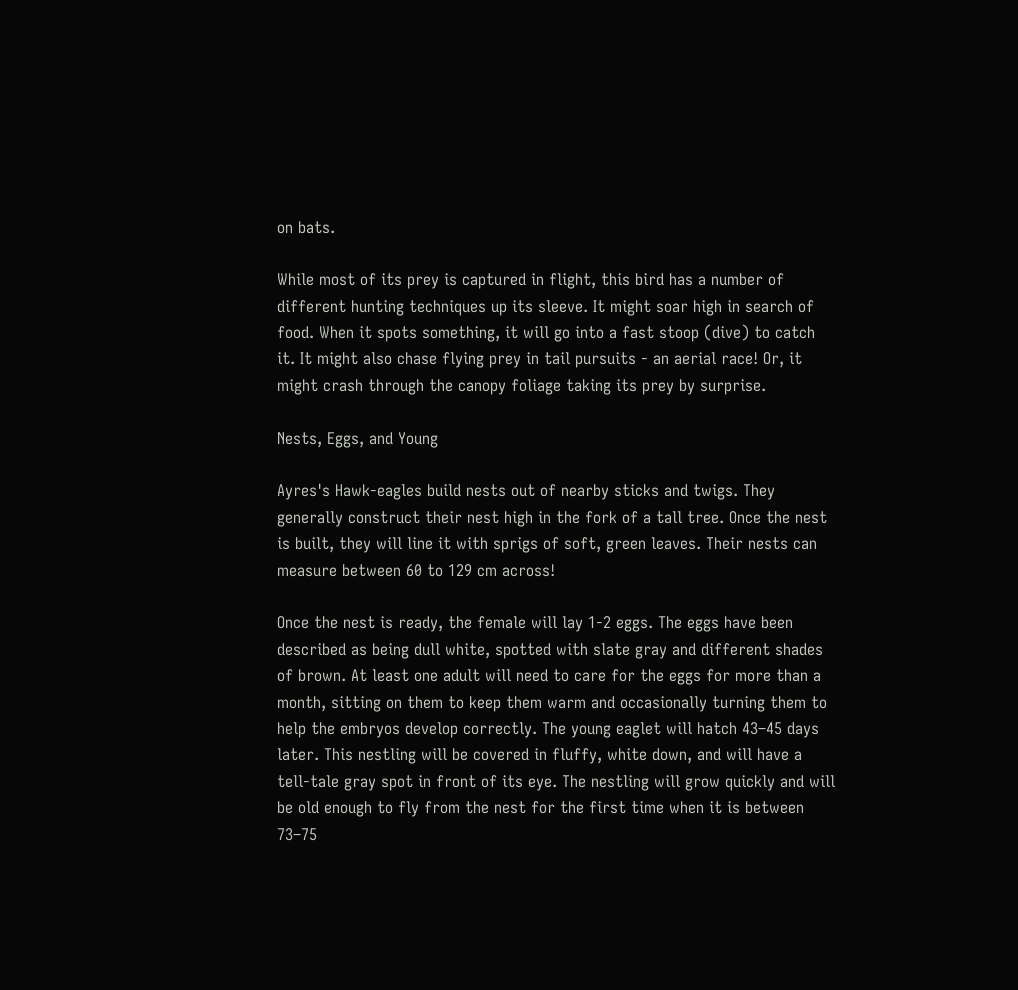on bats.

While most of its prey is captured in flight, this bird has a number of different hunting techniques up its sleeve. It might soar high in search of food. When it spots something, it will go into a fast stoop (dive) to catch it. It might also chase flying prey in tail pursuits - an aerial race! Or, it might crash through the canopy foliage taking its prey by surprise.

Nests, Eggs, and Young

Ayres's Hawk-eagles build nests out of nearby sticks and twigs. They generally construct their nest high in the fork of a tall tree. Once the nest is built, they will line it with sprigs of soft, green leaves. Their nests can measure between 60 to 129 cm across!

Once the nest is ready, the female will lay 1-2 eggs. The eggs have been described as being dull white, spotted with slate gray and different shades of brown. At least one adult will need to care for the eggs for more than a month, sitting on them to keep them warm and occasionally turning them to help the embryos develop correctly. The young eaglet will hatch 43–45 days later. This nestling will be covered in fluffy, white down, and will have a tell-tale gray spot in front of its eye. The nestling will grow quickly and will be old enough to fly from the nest for the first time when it is between 73–75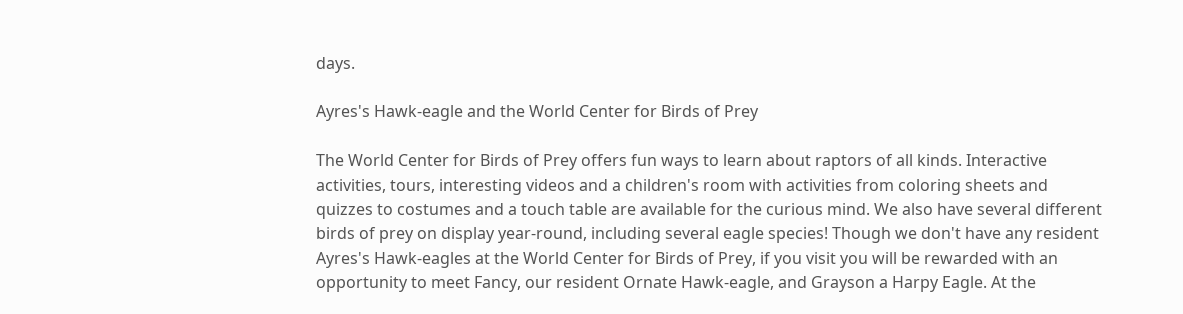days.

Ayres's Hawk-eagle and the World Center for Birds of Prey

The World Center for Birds of Prey offers fun ways to learn about raptors of all kinds. Interactive activities, tours, interesting videos and a children's room with activities from coloring sheets and quizzes to costumes and a touch table are available for the curious mind. We also have several different birds of prey on display year-round, including several eagle species! Though we don't have any resident Ayres's Hawk-eagles at the World Center for Birds of Prey, if you visit you will be rewarded with an opportunity to meet Fancy, our resident Ornate Hawk-eagle, and Grayson a Harpy Eagle. At the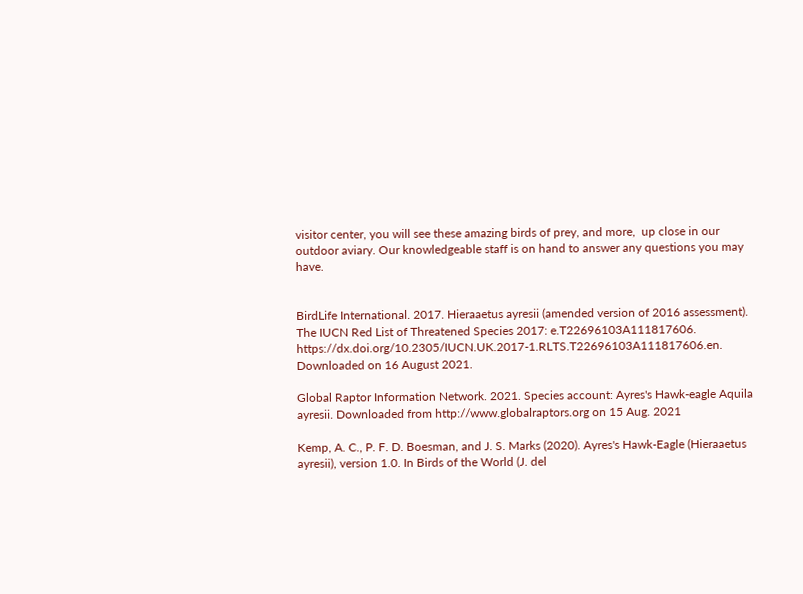visitor center, you will see these amazing birds of prey, and more,  up close in our outdoor aviary. Our knowledgeable staff is on hand to answer any questions you may have.


BirdLife International. 2017. Hieraaetus ayresii (amended version of 2016 assessment). The IUCN Red List of Threatened Species 2017: e.T22696103A111817606. https://dx.doi.org/10.2305/IUCN.UK.2017-1.RLTS.T22696103A111817606.en. Downloaded on 16 August 2021.

Global Raptor Information Network. 2021. Species account: Ayres's Hawk-eagle Aquila ayresii. Downloaded from http://www.globalraptors.org on 15 Aug. 2021

Kemp, A. C., P. F. D. Boesman, and J. S. Marks (2020). Ayres's Hawk-Eagle (Hieraaetus ayresii), version 1.0. In Birds of the World (J. del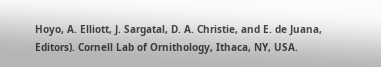Hoyo, A. Elliott, J. Sargatal, D. A. Christie, and E. de Juana, Editors). Cornell Lab of Ornithology, Ithaca, NY, USA.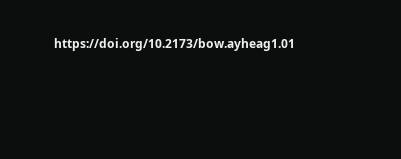https://doi.org/10.2173/bow.ayheag1.01